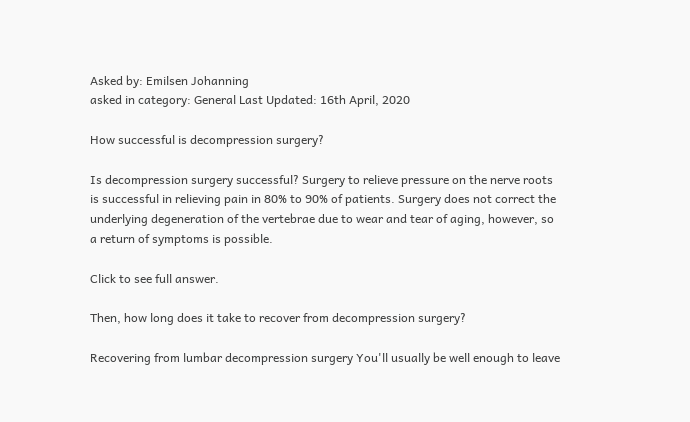Asked by: Emilsen Johanning
asked in category: General Last Updated: 16th April, 2020

How successful is decompression surgery?

Is decompression surgery successful? Surgery to relieve pressure on the nerve roots is successful in relieving pain in 80% to 90% of patients. Surgery does not correct the underlying degeneration of the vertebrae due to wear and tear of aging, however, so a return of symptoms is possible.

Click to see full answer.

Then, how long does it take to recover from decompression surgery?

Recovering from lumbar decompression surgery You'll usually be well enough to leave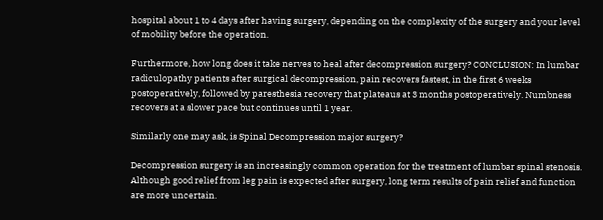hospital about 1 to 4 days after having surgery, depending on the complexity of the surgery and your level of mobility before the operation.

Furthermore, how long does it take nerves to heal after decompression surgery? CONCLUSION: In lumbar radiculopathy patients after surgical decompression, pain recovers fastest, in the first 6 weeks postoperatively, followed by paresthesia recovery that plateaus at 3 months postoperatively. Numbness recovers at a slower pace but continues until 1 year.

Similarly one may ask, is Spinal Decompression major surgery?

Decompression surgery is an increasingly common operation for the treatment of lumbar spinal stenosis. Although good relief from leg pain is expected after surgery, long term results of pain relief and function are more uncertain.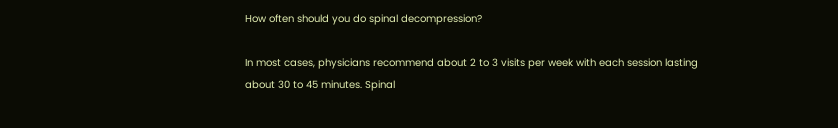How often should you do spinal decompression?

In most cases, physicians recommend about 2 to 3 visits per week with each session lasting about 30 to 45 minutes. Spinal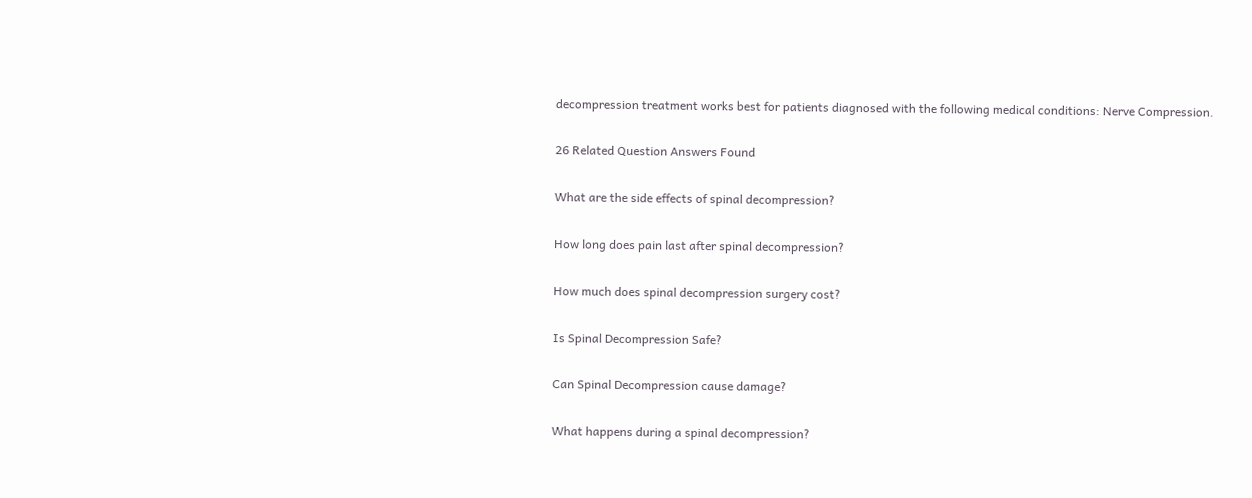decompression treatment works best for patients diagnosed with the following medical conditions: Nerve Compression.

26 Related Question Answers Found

What are the side effects of spinal decompression?

How long does pain last after spinal decompression?

How much does spinal decompression surgery cost?

Is Spinal Decompression Safe?

Can Spinal Decompression cause damage?

What happens during a spinal decompression?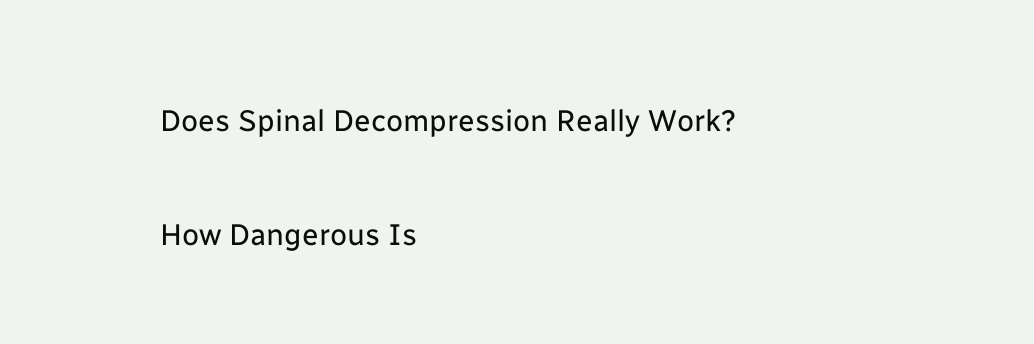Does Spinal Decompression Really Work?

How Dangerous Is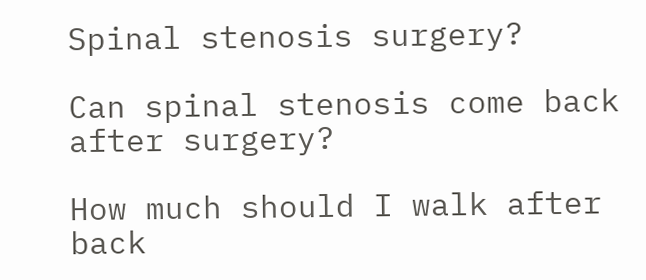Spinal stenosis surgery?

Can spinal stenosis come back after surgery?

How much should I walk after back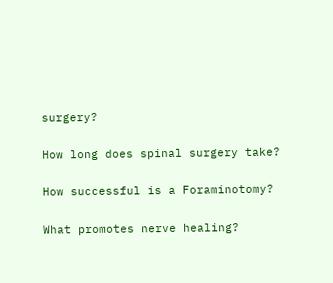surgery?

How long does spinal surgery take?

How successful is a Foraminotomy?

What promotes nerve healing?